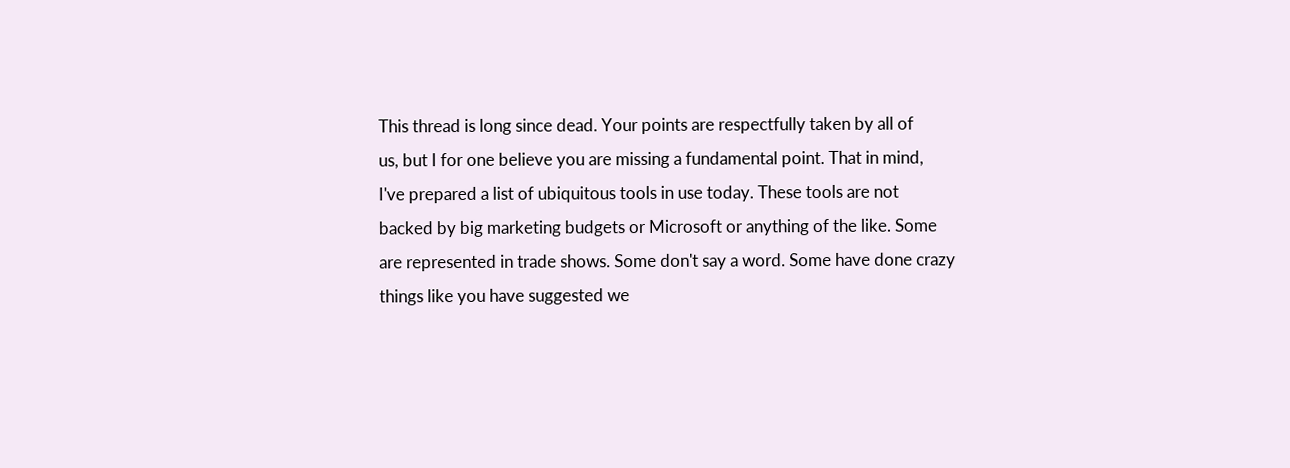This thread is long since dead. Your points are respectfully taken by all of
us, but I for one believe you are missing a fundamental point. That in mind,
I've prepared a list of ubiquitous tools in use today. These tools are not
backed by big marketing budgets or Microsoft or anything of the like. Some
are represented in trade shows. Some don't say a word. Some have done crazy
things like you have suggested we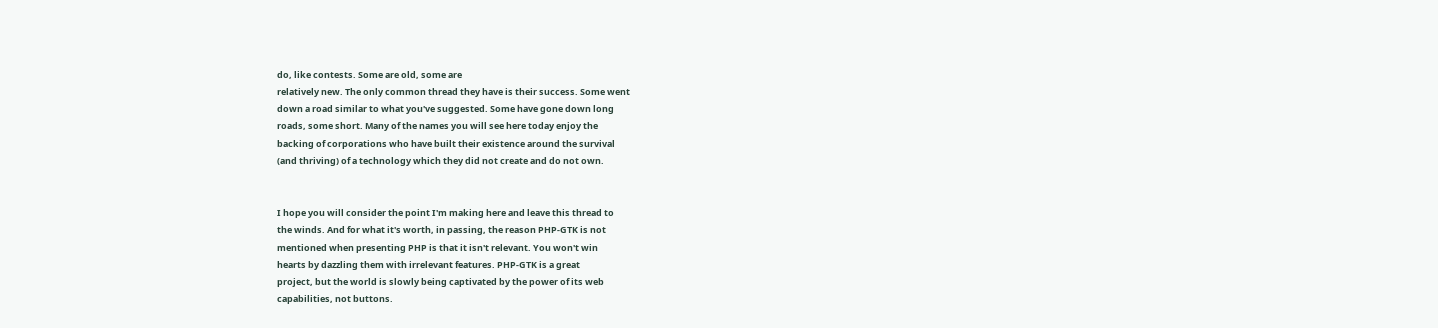do, like contests. Some are old, some are
relatively new. The only common thread they have is their success. Some went
down a road similar to what you've suggested. Some have gone down long
roads, some short. Many of the names you will see here today enjoy the
backing of corporations who have built their existence around the survival
(and thriving) of a technology which they did not create and do not own.


I hope you will consider the point I'm making here and leave this thread to
the winds. And for what it's worth, in passing, the reason PHP-GTK is not
mentioned when presenting PHP is that it isn't relevant. You won't win
hearts by dazzling them with irrelevant features. PHP-GTK is a great
project, but the world is slowly being captivated by the power of its web
capabilities, not buttons.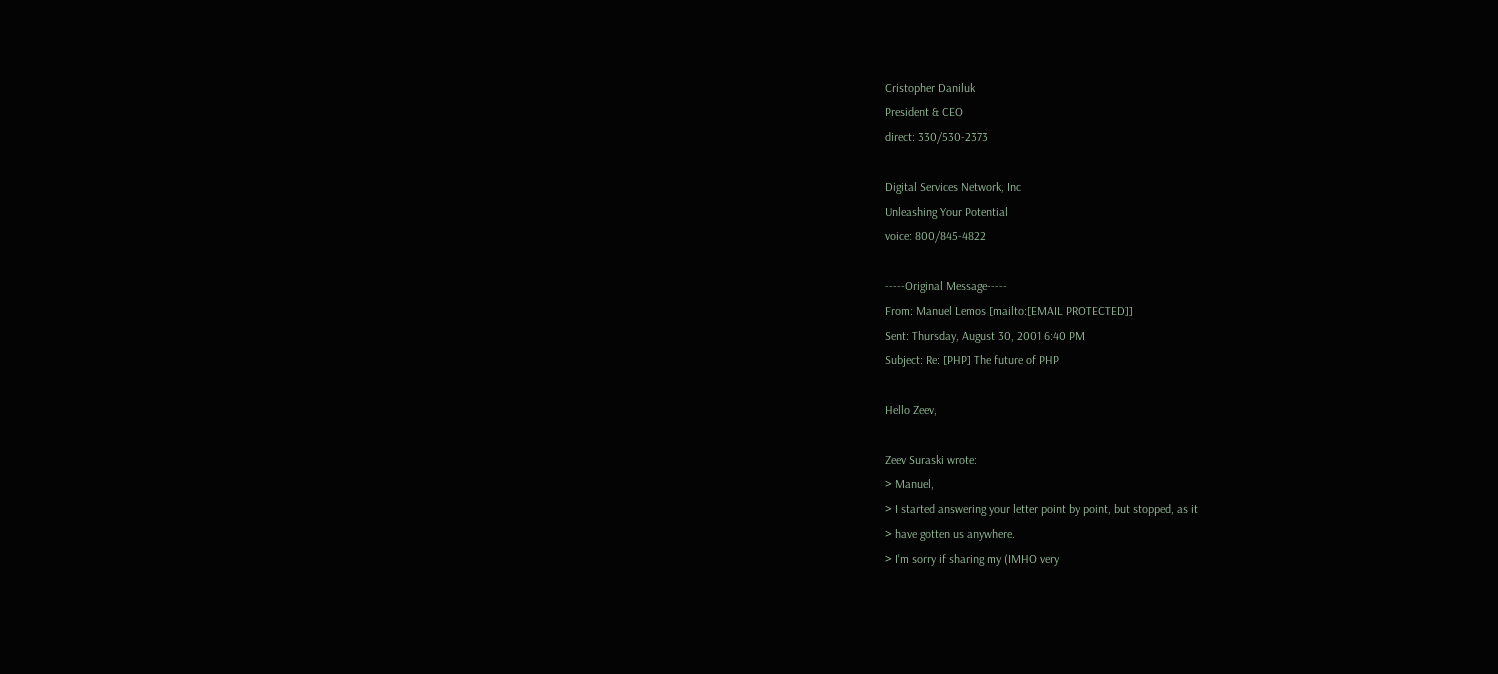Cristopher Daniluk
President & CEO
direct: 330/530-2373

Digital Services Network, Inc
Unleashing Your Potential
voice: 800/845-4822

-----Original Message-----
From: Manuel Lemos [mailto:[EMAIL PROTECTED]]
Sent: Thursday, August 30, 2001 6:40 PM
Subject: Re: [PHP] The future of PHP

Hello Zeev,

Zeev Suraski wrote:
> Manuel,
> I started answering your letter point by point, but stopped, as it
> have gotten us anywhere.
> I'm sorry if sharing my (IMHO very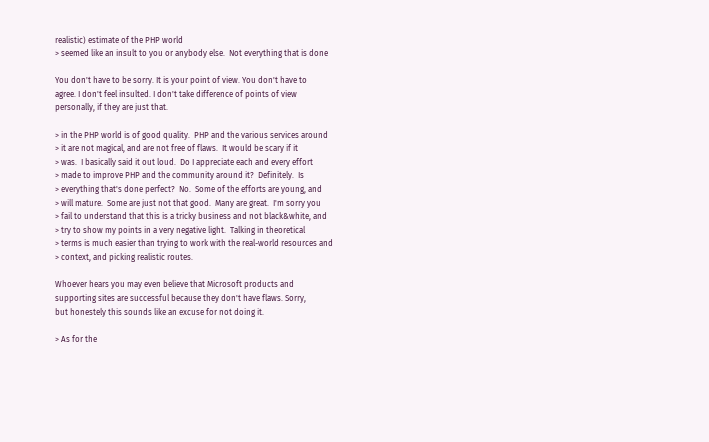realistic) estimate of the PHP world
> seemed like an insult to you or anybody else.  Not everything that is done

You don't have to be sorry. It is your point of view. You don't have to
agree. I don't feel insulted. I don't take difference of points of view
personally, if they are just that.

> in the PHP world is of good quality.  PHP and the various services around
> it are not magical, and are not free of flaws.  It would be scary if it
> was.  I basically said it out loud.  Do I appreciate each and every effort
> made to improve PHP and the community around it?  Definitely.  Is
> everything that's done perfect?  No.  Some of the efforts are young, and
> will mature.  Some are just not that good.  Many are great.  I'm sorry you
> fail to understand that this is a tricky business and not black&white, and
> try to show my points in a very negative light.  Talking in theoretical
> terms is much easier than trying to work with the real-world resources and
> context, and picking realistic routes.

Whoever hears you may even believe that Microsoft products and
supporting sites are successful because they don't have flaws. Sorry,
but honestely this sounds like an excuse for not doing it.

> As for the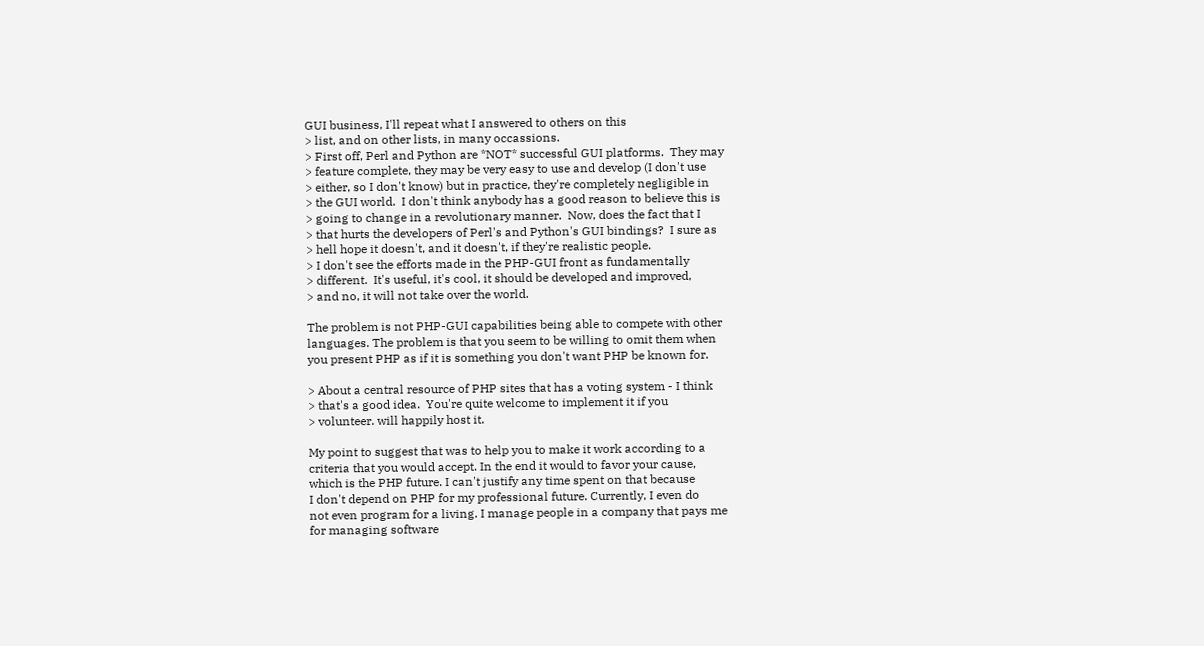GUI business, I'll repeat what I answered to others on this
> list, and on other lists, in many occassions.
> First off, Perl and Python are *NOT* successful GUI platforms.  They may
> feature complete, they may be very easy to use and develop (I don't use
> either, so I don't know) but in practice, they're completely negligible in
> the GUI world.  I don't think anybody has a good reason to believe this is
> going to change in a revolutionary manner.  Now, does the fact that I
> that hurts the developers of Perl's and Python's GUI bindings?  I sure as
> hell hope it doesn't, and it doesn't, if they're realistic people.
> I don't see the efforts made in the PHP-GUI front as fundamentally
> different.  It's useful, it's cool, it should be developed and improved,
> and no, it will not take over the world.

The problem is not PHP-GUI capabilities being able to compete with other
languages. The problem is that you seem to be willing to omit them when
you present PHP as if it is something you don't want PHP be known for.

> About a central resource of PHP sites that has a voting system - I think
> that's a good idea.  You're quite welcome to implement it if you
> volunteer. will happily host it.

My point to suggest that was to help you to make it work according to a
criteria that you would accept. In the end it would to favor your cause,
which is the PHP future. I can't justify any time spent on that because
I don't depend on PHP for my professional future. Currently, I even do
not even program for a living. I manage people in a company that pays me
for managing software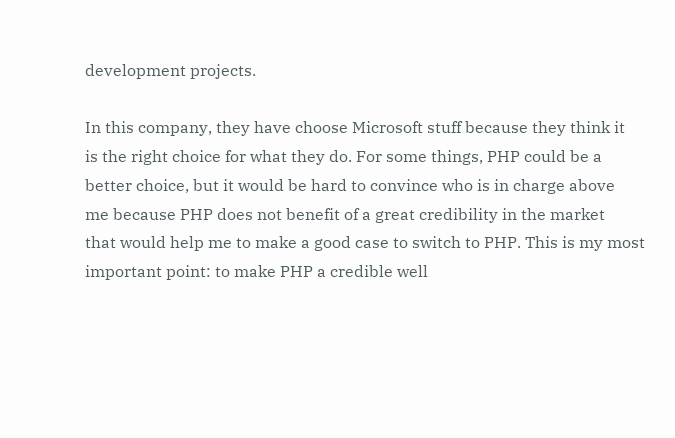development projects.

In this company, they have choose Microsoft stuff because they think it
is the right choice for what they do. For some things, PHP could be a
better choice, but it would be hard to convince who is in charge above
me because PHP does not benefit of a great credibility in the market
that would help me to make a good case to switch to PHP. This is my most
important point: to make PHP a credible well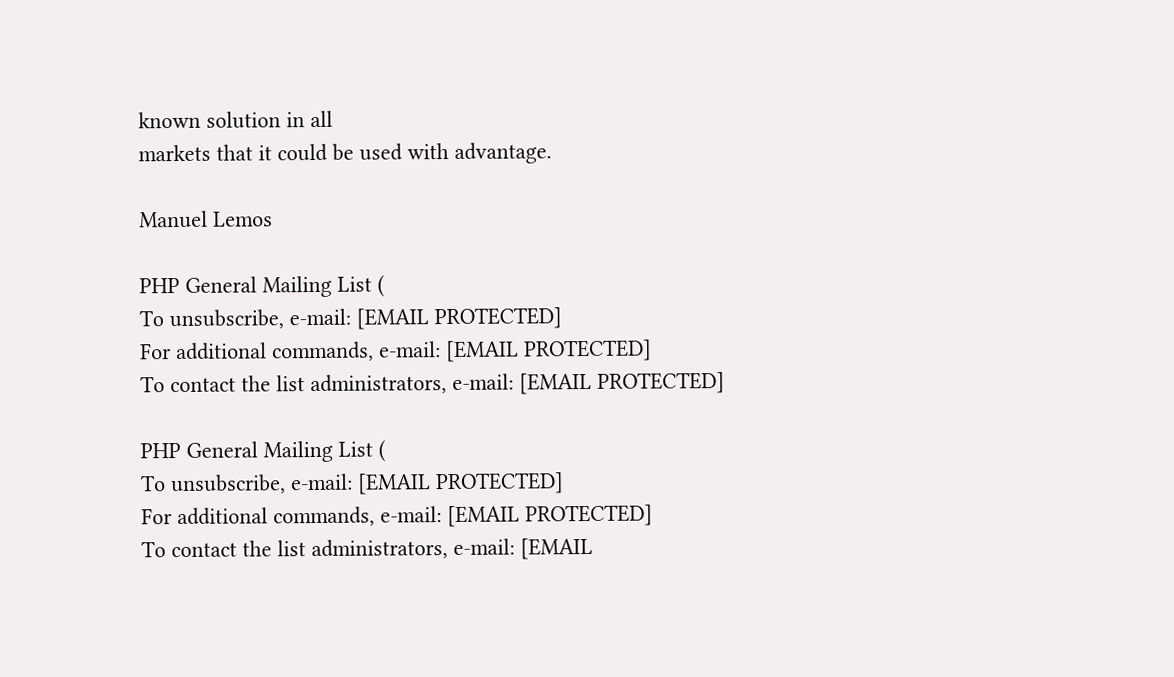known solution in all
markets that it could be used with advantage.

Manuel Lemos

PHP General Mailing List (
To unsubscribe, e-mail: [EMAIL PROTECTED]
For additional commands, e-mail: [EMAIL PROTECTED]
To contact the list administrators, e-mail: [EMAIL PROTECTED]

PHP General Mailing List (
To unsubscribe, e-mail: [EMAIL PROTECTED]
For additional commands, e-mail: [EMAIL PROTECTED]
To contact the list administrators, e-mail: [EMAIL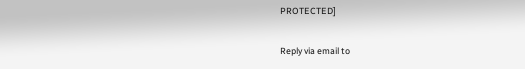PROTECTED]

Reply via email to